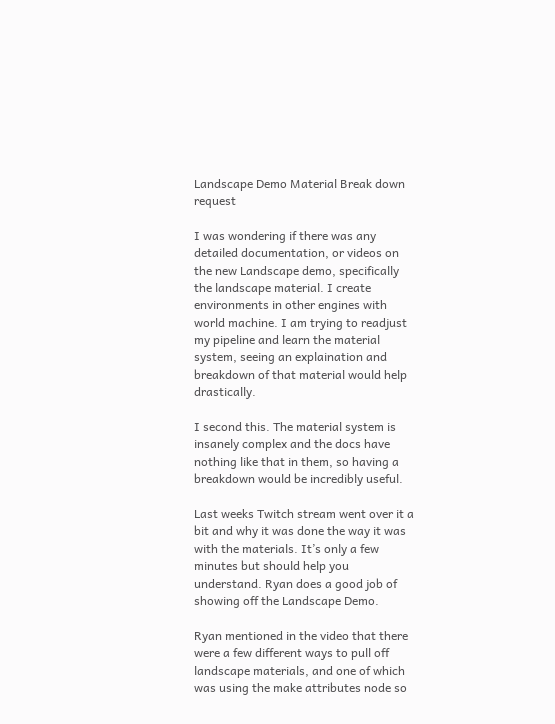Landscape Demo Material Break down request

I was wondering if there was any detailed documentation, or videos on the new Landscape demo, specifically the landscape material. I create environments in other engines with world machine. I am trying to readjust my pipeline and learn the material system, seeing an explaination and breakdown of that material would help drastically.

I second this. The material system is insanely complex and the docs have nothing like that in them, so having a breakdown would be incredibly useful.

Last weeks Twitch stream went over it a bit and why it was done the way it was with the materials. It’s only a few minutes but should help you understand. Ryan does a good job of showing off the Landscape Demo.

Ryan mentioned in the video that there were a few different ways to pull off landscape materials, and one of which was using the make attributes node so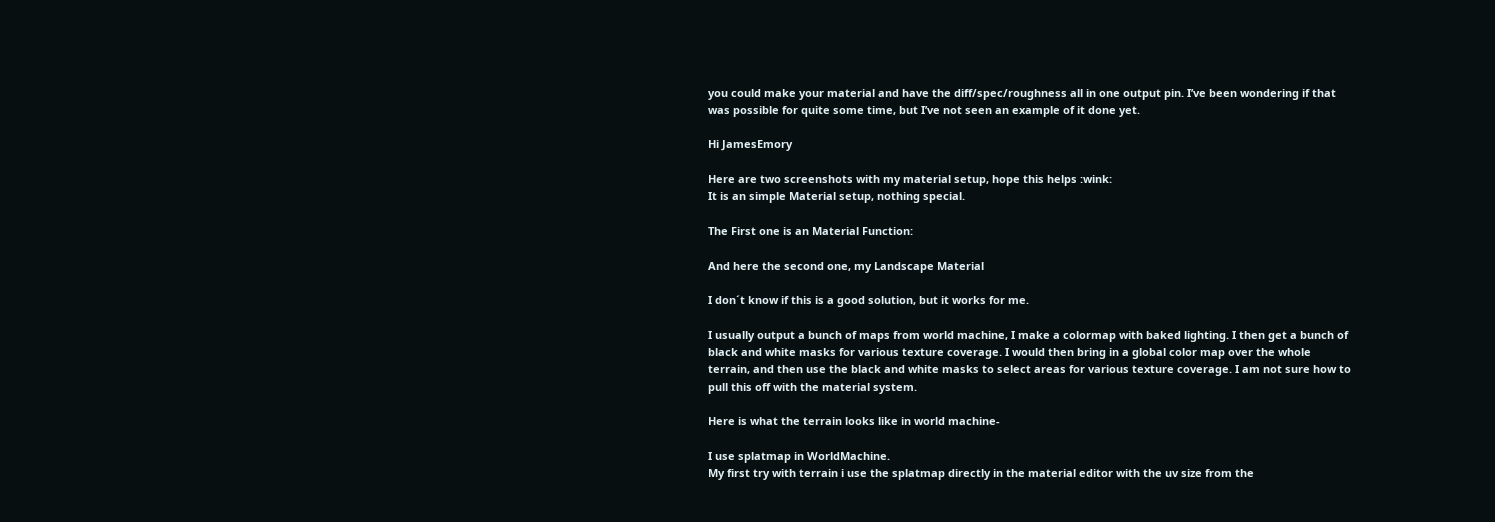you could make your material and have the diff/spec/roughness all in one output pin. I’ve been wondering if that was possible for quite some time, but I’ve not seen an example of it done yet.

Hi JamesEmory

Here are two screenshots with my material setup, hope this helps :wink:
It is an simple Material setup, nothing special.

The First one is an Material Function:

And here the second one, my Landscape Material

I don´t know if this is a good solution, but it works for me.

I usually output a bunch of maps from world machine, I make a colormap with baked lighting. I then get a bunch of black and white masks for various texture coverage. I would then bring in a global color map over the whole terrain, and then use the black and white masks to select areas for various texture coverage. I am not sure how to pull this off with the material system.

Here is what the terrain looks like in world machine-

I use splatmap in WorldMachine.
My first try with terrain i use the splatmap directly in the material editor with the uv size from the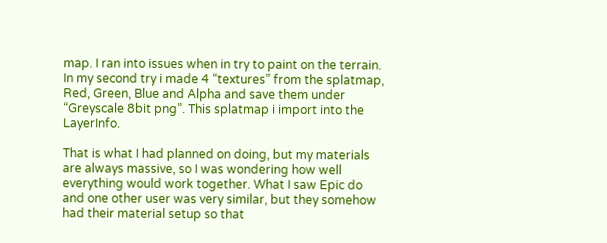map. I ran into issues when in try to paint on the terrain.
In my second try i made 4 “textures” from the splatmap, Red, Green, Blue and Alpha and save them under “Greyscale 8bit png”. This splatmap i import into the LayerInfo.

That is what I had planned on doing, but my materials are always massive, so I was wondering how well everything would work together. What I saw Epic do and one other user was very similar, but they somehow had their material setup so that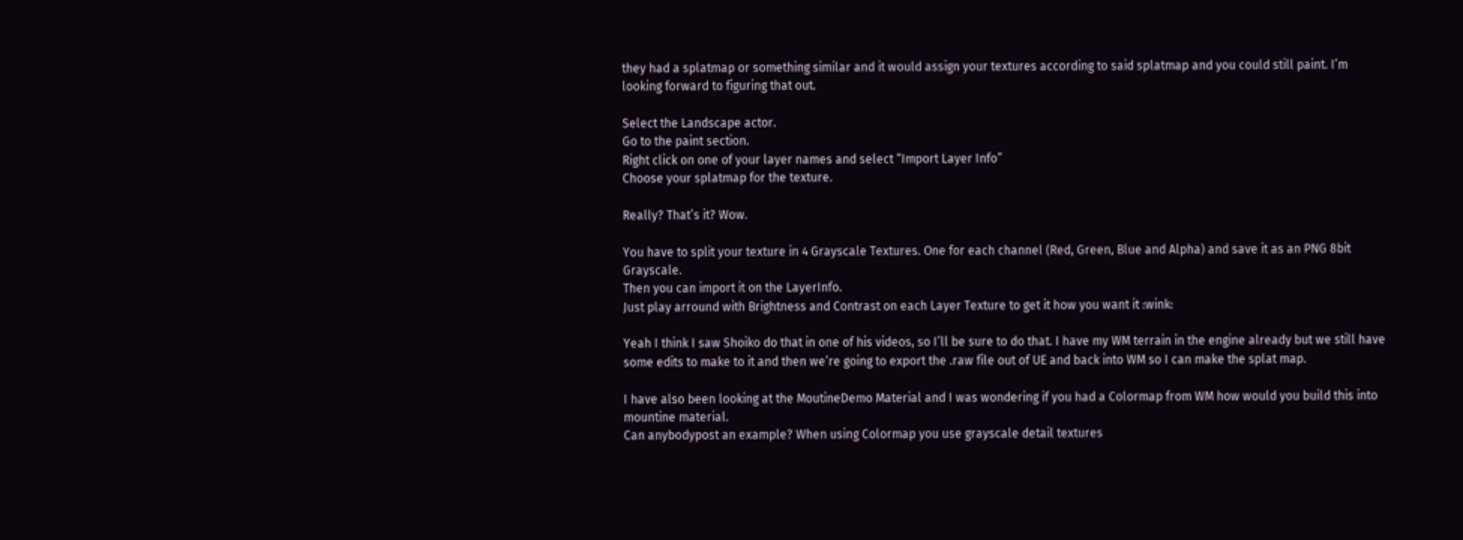they had a splatmap or something similar and it would assign your textures according to said splatmap and you could still paint. I’m looking forward to figuring that out.

Select the Landscape actor.
Go to the paint section.
Right click on one of your layer names and select “Import Layer Info”
Choose your splatmap for the texture.

Really? That’s it? Wow.

You have to split your texture in 4 Grayscale Textures. One for each channel (Red, Green, Blue and Alpha) and save it as an PNG 8bit Grayscale.
Then you can import it on the LayerInfo.
Just play arround with Brightness and Contrast on each Layer Texture to get it how you want it :wink:

Yeah I think I saw Shoiko do that in one of his videos, so I’ll be sure to do that. I have my WM terrain in the engine already but we still have some edits to make to it and then we’re going to export the .raw file out of UE and back into WM so I can make the splat map.

I have also been looking at the MoutineDemo Material and I was wondering if you had a Colormap from WM how would you build this into mountine material.
Can anybodypost an example? When using Colormap you use grayscale detail textures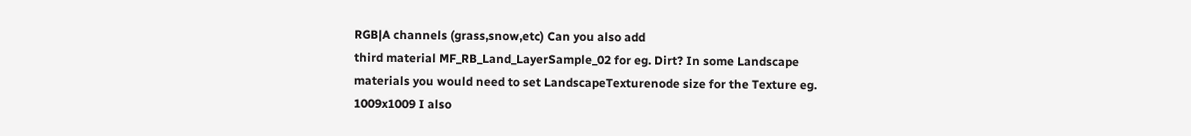RGB|A channels (grass,snow,etc) Can you also add
third material MF_RB_Land_LayerSample_02 for eg. Dirt? In some Landscape materials you would need to set LandscapeTexturenode size for the Texture eg. 1009x1009 I also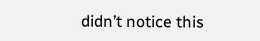didn’t notice this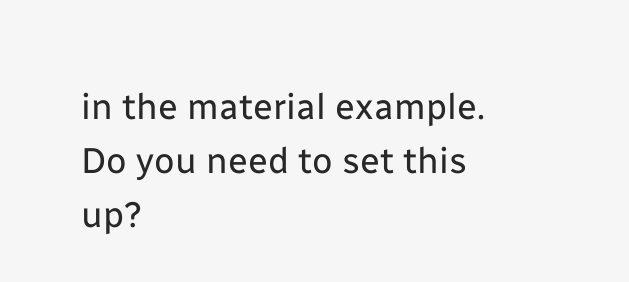in the material example. Do you need to set this up?